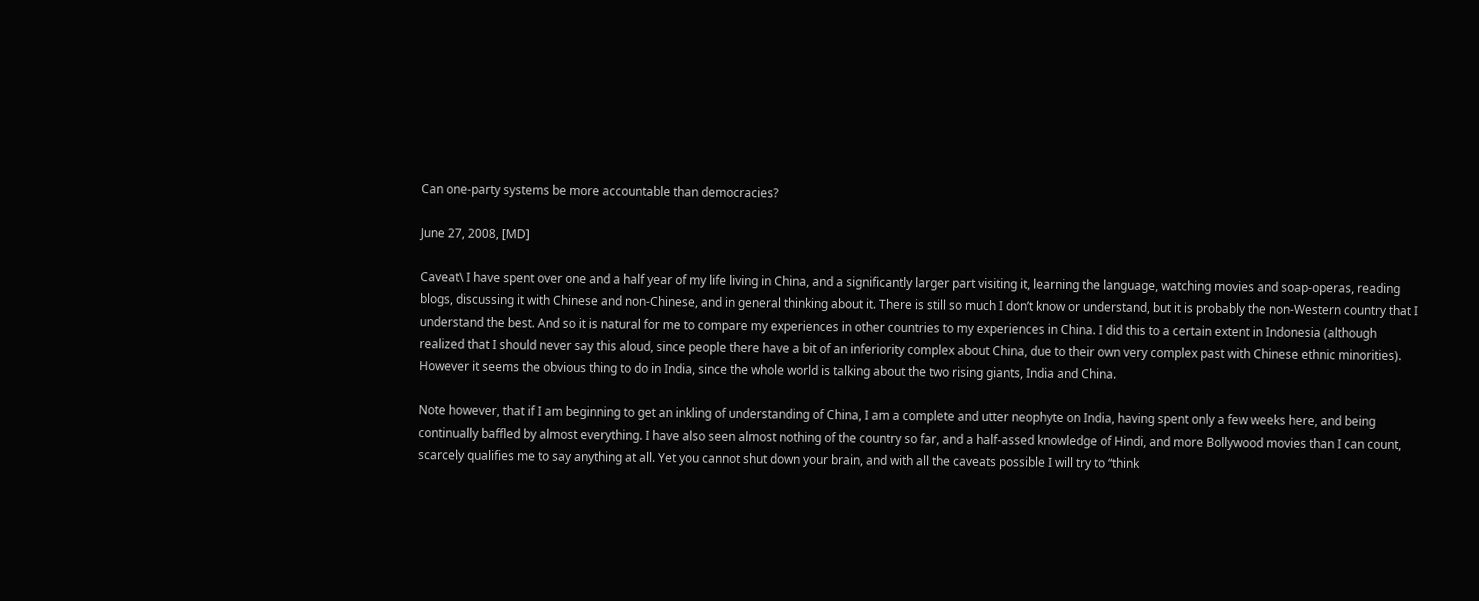Can one-party systems be more accountable than democracies?

June 27, 2008, [MD]

Caveat\ I have spent over one and a half year of my life living in China, and a significantly larger part visiting it, learning the language, watching movies and soap-operas, reading blogs, discussing it with Chinese and non-Chinese, and in general thinking about it. There is still so much I don’t know or understand, but it is probably the non-Western country that I understand the best. And so it is natural for me to compare my experiences in other countries to my experiences in China. I did this to a certain extent in Indonesia (although realized that I should never say this aloud, since people there have a bit of an inferiority complex about China, due to their own very complex past with Chinese ethnic minorities). However it seems the obvious thing to do in India, since the whole world is talking about the two rising giants, India and China.

Note however, that if I am beginning to get an inkling of understanding of China, I am a complete and utter neophyte on India, having spent only a few weeks here, and being continually baffled by almost everything. I have also seen almost nothing of the country so far, and a half-assed knowledge of Hindi, and more Bollywood movies than I can count, scarcely qualifies me to say anything at all. Yet you cannot shut down your brain, and with all the caveats possible I will try to “think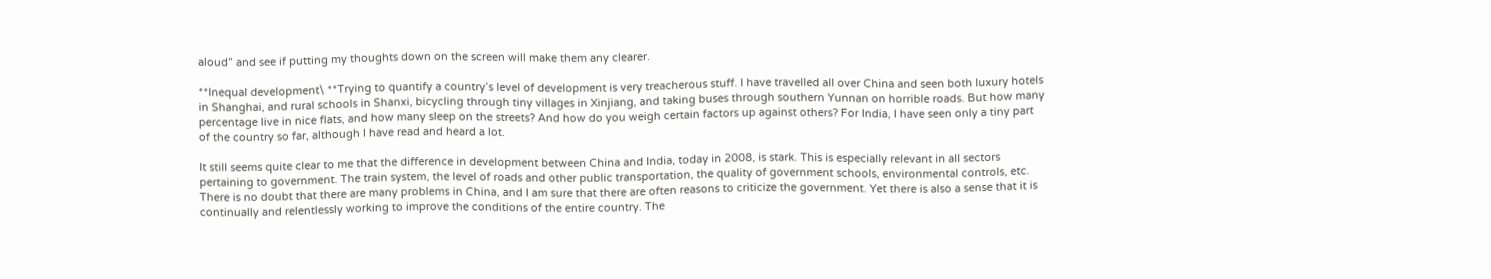aloud” and see if putting my thoughts down on the screen will make them any clearer.

**Inequal development\ **Trying to quantify a country’s level of development is very treacherous stuff. I have travelled all over China and seen both luxury hotels in Shanghai, and rural schools in Shanxi, bicycling through tiny villages in Xinjiang, and taking buses through southern Yunnan on horrible roads. But how many percentage live in nice flats, and how many sleep on the streets? And how do you weigh certain factors up against others? For India, I have seen only a tiny part of the country so far, although I have read and heard a lot.

It still seems quite clear to me that the difference in development between China and India, today in 2008, is stark. This is especially relevant in all sectors pertaining to government. The train system, the level of roads and other public transportation, the quality of government schools, environmental controls, etc. There is no doubt that there are many problems in China, and I am sure that there are often reasons to criticize the government. Yet there is also a sense that it is continually and relentlessly working to improve the conditions of the entire country. The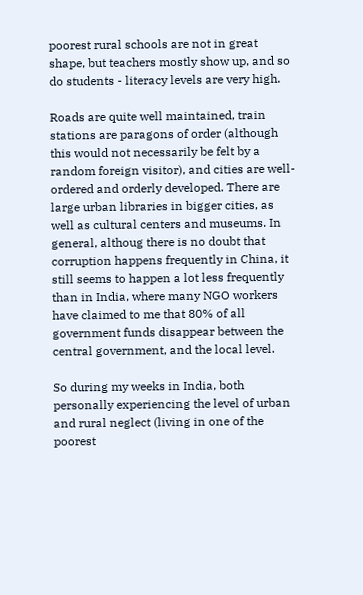poorest rural schools are not in great shape, but teachers mostly show up, and so do students - literacy levels are very high.

Roads are quite well maintained, train stations are paragons of order (although this would not necessarily be felt by a random foreign visitor), and cities are well-ordered and orderly developed. There are large urban libraries in bigger cities, as well as cultural centers and museums. In general, althoug there is no doubt that corruption happens frequently in China, it still seems to happen a lot less frequently than in India, where many NGO workers have claimed to me that 80% of all government funds disappear between the central government, and the local level.

So during my weeks in India, both personally experiencing the level of urban and rural neglect (living in one of the poorest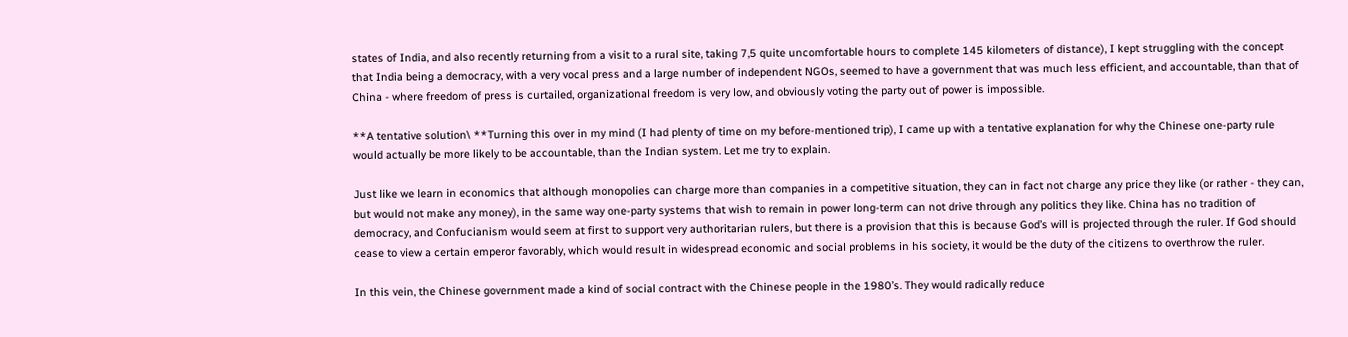states of India, and also recently returning from a visit to a rural site, taking 7,5 quite uncomfortable hours to complete 145 kilometers of distance), I kept struggling with the concept that India being a democracy, with a very vocal press and a large number of independent NGOs, seemed to have a government that was much less efficient, and accountable, than that of China - where freedom of press is curtailed, organizational freedom is very low, and obviously voting the party out of power is impossible.

**A tentative solution\ **Turning this over in my mind (I had plenty of time on my before-mentioned trip), I came up with a tentative explanation for why the Chinese one-party rule would actually be more likely to be accountable, than the Indian system. Let me try to explain.

Just like we learn in economics that although monopolies can charge more than companies in a competitive situation, they can in fact not charge any price they like (or rather - they can, but would not make any money), in the same way one-party systems that wish to remain in power long-term can not drive through any politics they like. China has no tradition of democracy, and Confucianism would seem at first to support very authoritarian rulers, but there is a provision that this is because God’s will is projected through the ruler. If God should cease to view a certain emperor favorably, which would result in widespread economic and social problems in his society, it would be the duty of the citizens to overthrow the ruler.

In this vein, the Chinese government made a kind of social contract with the Chinese people in the 1980’s. They would radically reduce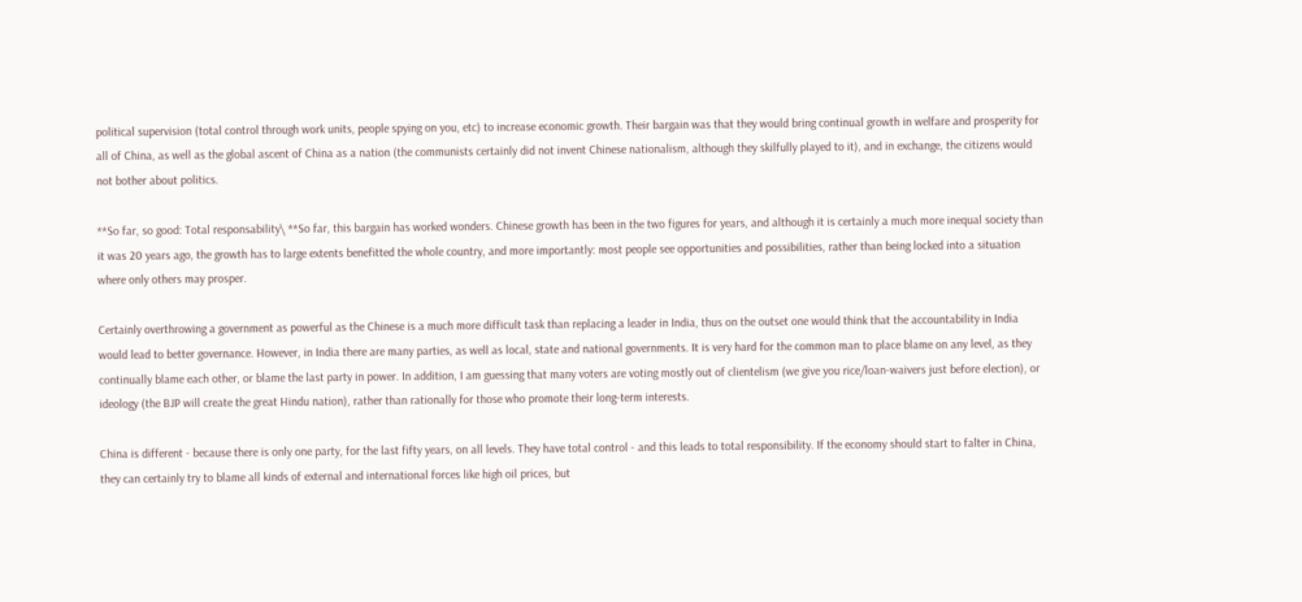political supervision (total control through work units, people spying on you, etc) to increase economic growth. Their bargain was that they would bring continual growth in welfare and prosperity for all of China, as well as the global ascent of China as a nation (the communists certainly did not invent Chinese nationalism, although they skilfully played to it), and in exchange, the citizens would not bother about politics.

**So far, so good: Total responsability\ **So far, this bargain has worked wonders. Chinese growth has been in the two figures for years, and although it is certainly a much more inequal society than it was 20 years ago, the growth has to large extents benefitted the whole country, and more importantly: most people see opportunities and possibilities, rather than being locked into a situation where only others may prosper.

Certainly overthrowing a government as powerful as the Chinese is a much more difficult task than replacing a leader in India, thus on the outset one would think that the accountability in India would lead to better governance. However, in India there are many parties, as well as local, state and national governments. It is very hard for the common man to place blame on any level, as they continually blame each other, or blame the last party in power. In addition, I am guessing that many voters are voting mostly out of clientelism (we give you rice/loan-waivers just before election), or ideology (the BJP will create the great Hindu nation), rather than rationally for those who promote their long-term interests.

China is different - because there is only one party, for the last fifty years, on all levels. They have total control - and this leads to total responsibility. If the economy should start to falter in China, they can certainly try to blame all kinds of external and international forces like high oil prices, but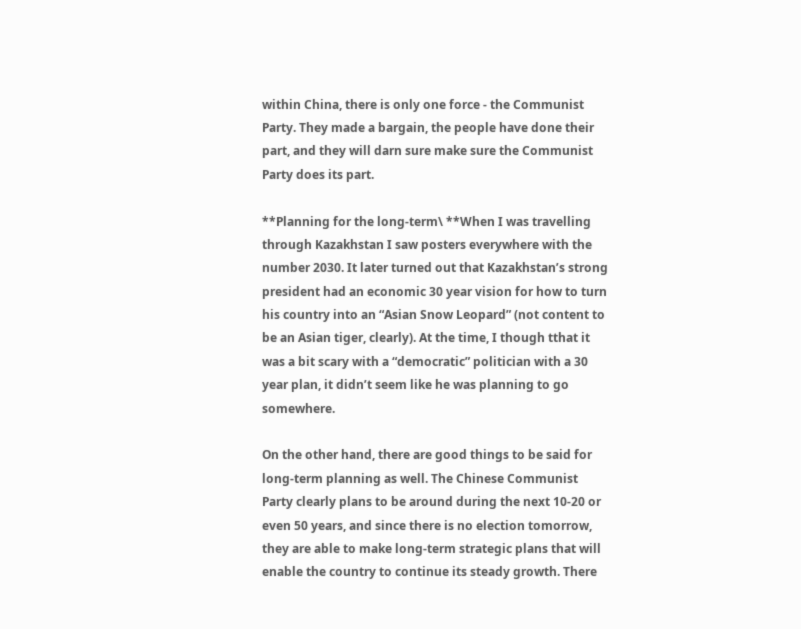within China, there is only one force - the Communist Party. They made a bargain, the people have done their part, and they will darn sure make sure the Communist Party does its part.

**Planning for the long-term\ **When I was travelling through Kazakhstan I saw posters everywhere with the number 2030. It later turned out that Kazakhstan’s strong president had an economic 30 year vision for how to turn his country into an “Asian Snow Leopard” (not content to be an Asian tiger, clearly). At the time, I though tthat it was a bit scary with a “democratic” politician with a 30 year plan, it didn’t seem like he was planning to go somewhere.

On the other hand, there are good things to be said for long-term planning as well. The Chinese Communist Party clearly plans to be around during the next 10-20 or even 50 years, and since there is no election tomorrow, they are able to make long-term strategic plans that will enable the country to continue its steady growth. There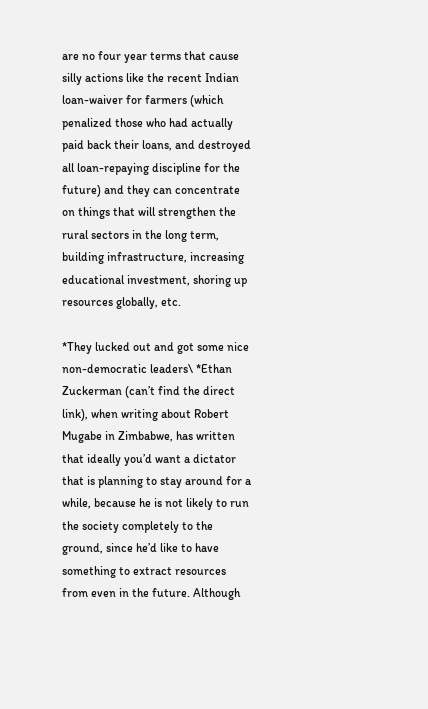are no four year terms that cause silly actions like the recent Indian loan-waiver for farmers (which penalized those who had actually paid back their loans, and destroyed all loan-repaying discipline for the future) and they can concentrate on things that will strengthen the rural sectors in the long term, building infrastructure, increasing educational investment, shoring up resources globally, etc.

*They lucked out and got some nice non-democratic leaders\ *Ethan Zuckerman (can’t find the direct link), when writing about Robert Mugabe in Zimbabwe, has written that ideally you’d want a dictator that is planning to stay around for a while, because he is not likely to run the society completely to the ground, since he’d like to have something to extract resources from even in the future. Although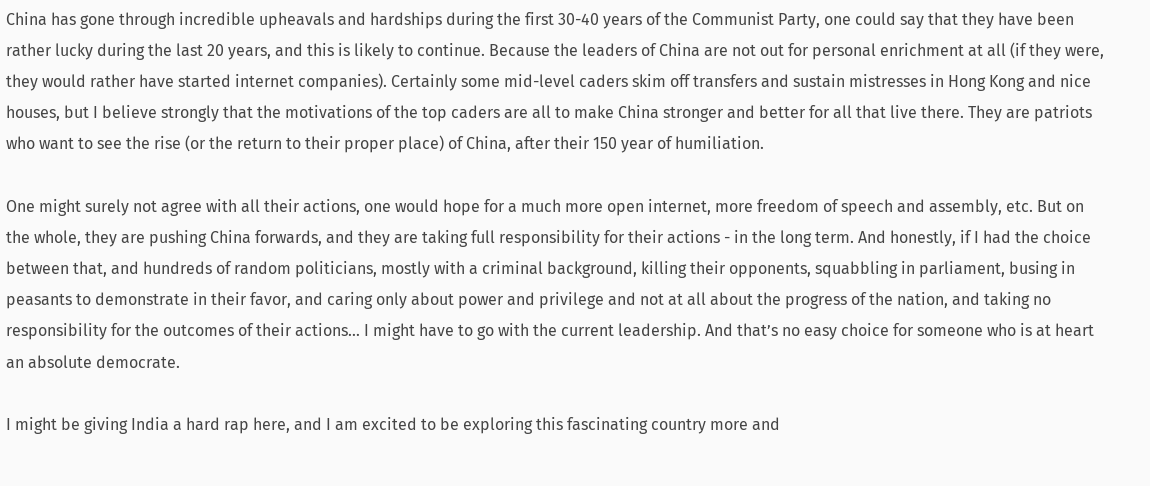China has gone through incredible upheavals and hardships during the first 30-40 years of the Communist Party, one could say that they have been rather lucky during the last 20 years, and this is likely to continue. Because the leaders of China are not out for personal enrichment at all (if they were, they would rather have started internet companies). Certainly some mid-level caders skim off transfers and sustain mistresses in Hong Kong and nice houses, but I believe strongly that the motivations of the top caders are all to make China stronger and better for all that live there. They are patriots who want to see the rise (or the return to their proper place) of China, after their 150 year of humiliation.

One might surely not agree with all their actions, one would hope for a much more open internet, more freedom of speech and assembly, etc. But on the whole, they are pushing China forwards, and they are taking full responsibility for their actions - in the long term. And honestly, if I had the choice between that, and hundreds of random politicians, mostly with a criminal background, killing their opponents, squabbling in parliament, busing in peasants to demonstrate in their favor, and caring only about power and privilege and not at all about the progress of the nation, and taking no responsibility for the outcomes of their actions… I might have to go with the current leadership. And that’s no easy choice for someone who is at heart an absolute democrate.

I might be giving India a hard rap here, and I am excited to be exploring this fascinating country more and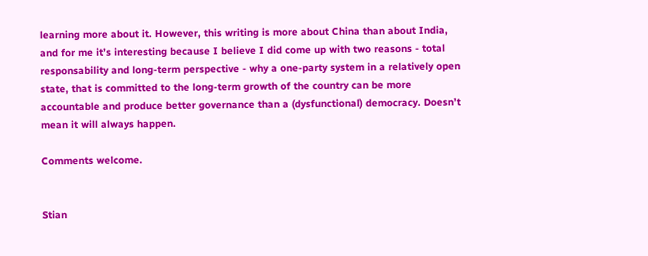learning more about it. However, this writing is more about China than about India, and for me it’s interesting because I believe I did come up with two reasons - total responsability and long-term perspective - why a one-party system in a relatively open state, that is committed to the long-term growth of the country can be more accountable and produce better governance than a (dysfunctional) democracy. Doesn’t mean it will always happen.

Comments welcome.


Stian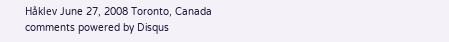Håklev June 27, 2008 Toronto, Canada
comments powered by Disqus